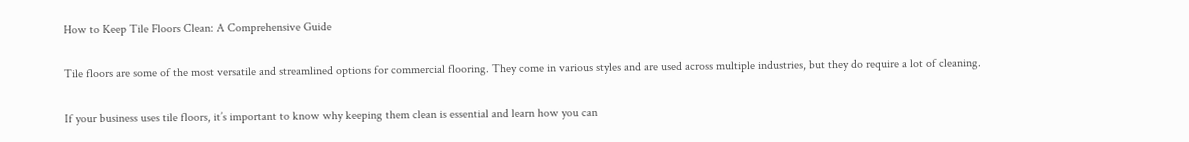How to Keep Tile Floors Clean: A Comprehensive Guide

Tile floors are some of the most versatile and streamlined options for commercial flooring. They come in various styles and are used across multiple industries, but they do require a lot of cleaning.

If your business uses tile floors, it’s important to know why keeping them clean is essential and learn how you can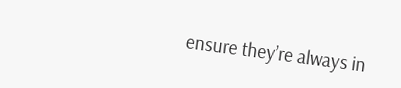ensure they’re always in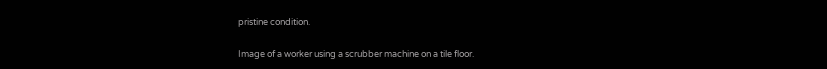pristine condition.

Image of a worker using a scrubber machine on a tile floor.